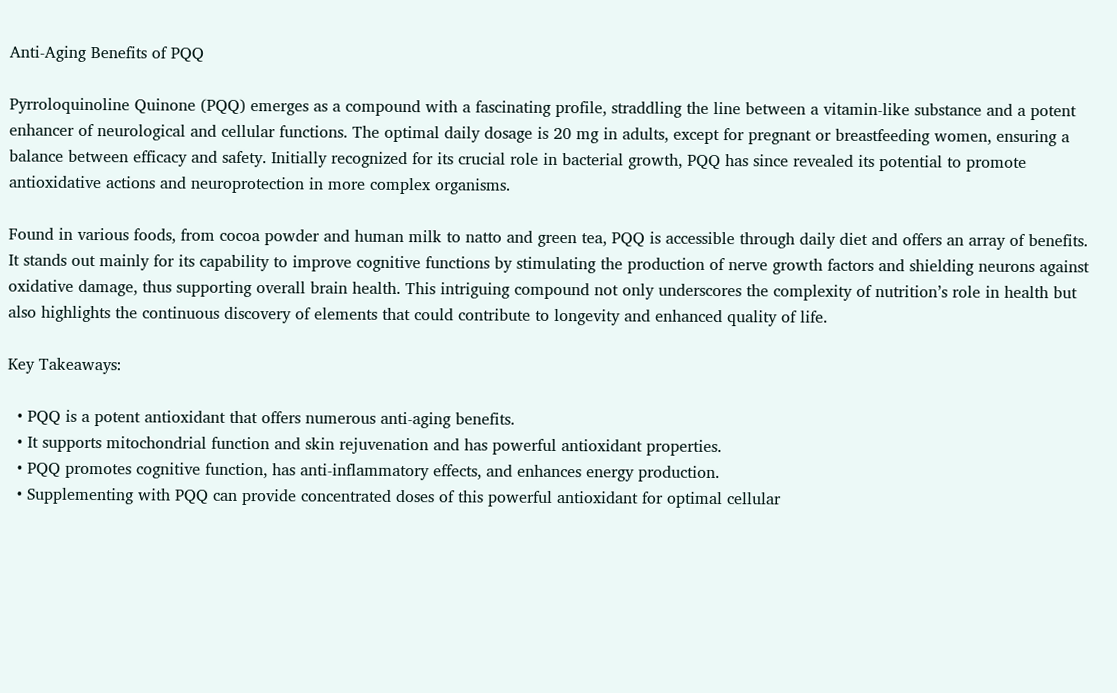Anti-Aging Benefits of PQQ

Pyrroloquinoline Quinone (PQQ) emerges as a compound with a fascinating profile, straddling the line between a vitamin-like substance and a potent enhancer of neurological and cellular functions. The optimal daily dosage is 20 mg in adults, except for pregnant or breastfeeding women, ensuring a balance between efficacy and safety. Initially recognized for its crucial role in bacterial growth, PQQ has since revealed its potential to promote antioxidative actions and neuroprotection in more complex organisms.

Found in various foods, from cocoa powder and human milk to natto and green tea, PQQ is accessible through daily diet and offers an array of benefits. It stands out mainly for its capability to improve cognitive functions by stimulating the production of nerve growth factors and shielding neurons against oxidative damage, thus supporting overall brain health. This intriguing compound not only underscores the complexity of nutrition’s role in health but also highlights the continuous discovery of elements that could contribute to longevity and enhanced quality of life.

Key Takeaways:

  • PQQ is a potent antioxidant that offers numerous anti-aging benefits.
  • It supports mitochondrial function and skin rejuvenation and has powerful antioxidant properties.
  • PQQ promotes cognitive function, has anti-inflammatory effects, and enhances energy production.
  • Supplementing with PQQ can provide concentrated doses of this powerful antioxidant for optimal cellular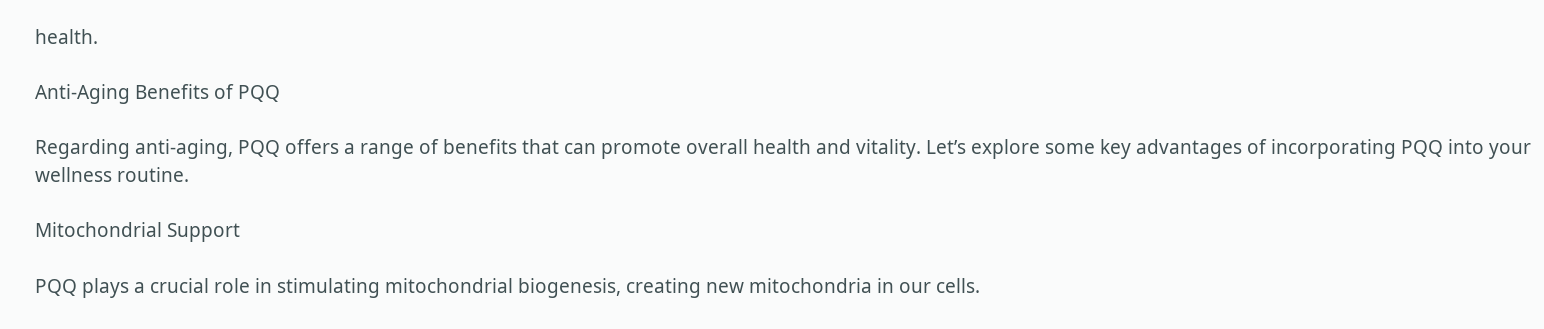health.

Anti-Aging Benefits of PQQ

Regarding anti-aging, PQQ offers a range of benefits that can promote overall health and vitality. Let’s explore some key advantages of incorporating PQQ into your wellness routine.

Mitochondrial Support

PQQ plays a crucial role in stimulating mitochondrial biogenesis, creating new mitochondria in our cells.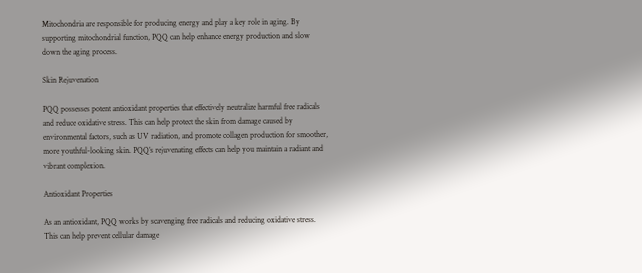Mitochondria are responsible for producing energy and play a key role in aging. By supporting mitochondrial function, PQQ can help enhance energy production and slow down the aging process.

Skin Rejuvenation

PQQ possesses potent antioxidant properties that effectively neutralize harmful free radicals and reduce oxidative stress. This can help protect the skin from damage caused by environmental factors, such as UV radiation, and promote collagen production for smoother, more youthful-looking skin. PQQ’s rejuvenating effects can help you maintain a radiant and vibrant complexion.

Antioxidant Properties

As an antioxidant, PQQ works by scavenging free radicals and reducing oxidative stress. This can help prevent cellular damage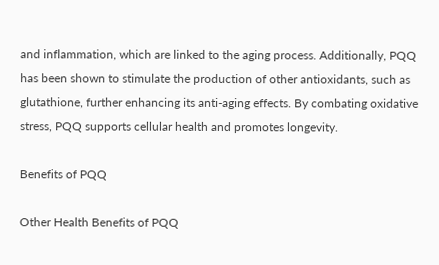and inflammation, which are linked to the aging process. Additionally, PQQ has been shown to stimulate the production of other antioxidants, such as glutathione, further enhancing its anti-aging effects. By combating oxidative stress, PQQ supports cellular health and promotes longevity.

Benefits of PQQ

Other Health Benefits of PQQ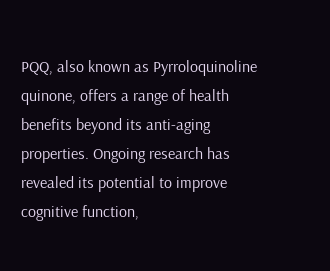PQQ, also known as Pyrroloquinoline quinone, offers a range of health benefits beyond its anti-aging properties. Ongoing research has revealed its potential to improve cognitive function,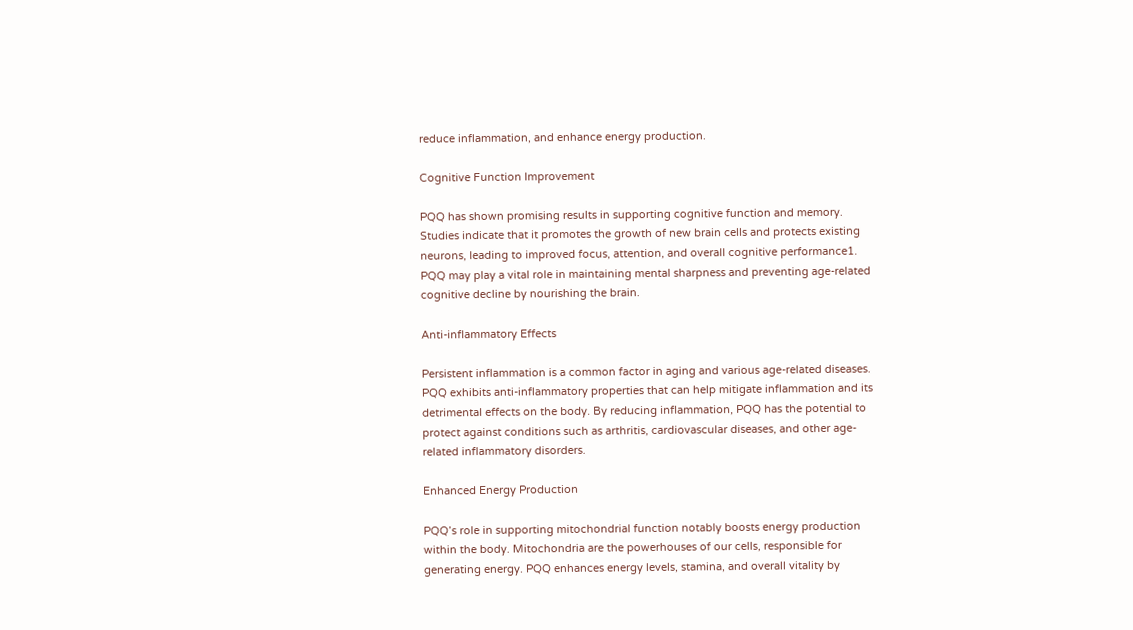reduce inflammation, and enhance energy production.

Cognitive Function Improvement

PQQ has shown promising results in supporting cognitive function and memory. Studies indicate that it promotes the growth of new brain cells and protects existing neurons, leading to improved focus, attention, and overall cognitive performance1. PQQ may play a vital role in maintaining mental sharpness and preventing age-related cognitive decline by nourishing the brain.

Anti-inflammatory Effects

Persistent inflammation is a common factor in aging and various age-related diseases. PQQ exhibits anti-inflammatory properties that can help mitigate inflammation and its detrimental effects on the body. By reducing inflammation, PQQ has the potential to protect against conditions such as arthritis, cardiovascular diseases, and other age-related inflammatory disorders.

Enhanced Energy Production

PQQ’s role in supporting mitochondrial function notably boosts energy production within the body. Mitochondria are the powerhouses of our cells, responsible for generating energy. PQQ enhances energy levels, stamina, and overall vitality by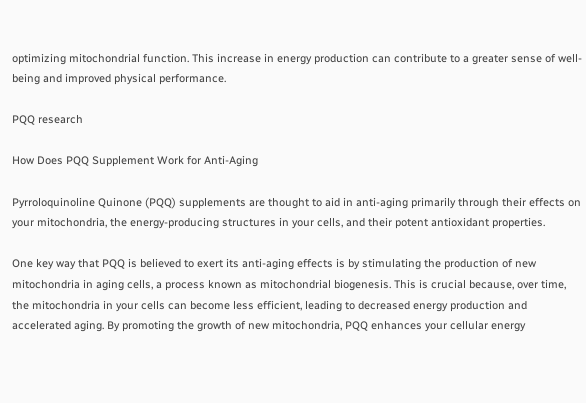optimizing mitochondrial function. This increase in energy production can contribute to a greater sense of well-being and improved physical performance.

PQQ research

How Does PQQ Supplement Work for Anti-Aging

Pyrroloquinoline Quinone (PQQ) supplements are thought to aid in anti-aging primarily through their effects on your mitochondria, the energy-producing structures in your cells, and their potent antioxidant properties.

One key way that PQQ is believed to exert its anti-aging effects is by stimulating the production of new mitochondria in aging cells, a process known as mitochondrial biogenesis. This is crucial because, over time, the mitochondria in your cells can become less efficient, leading to decreased energy production and accelerated aging. By promoting the growth of new mitochondria, PQQ enhances your cellular energy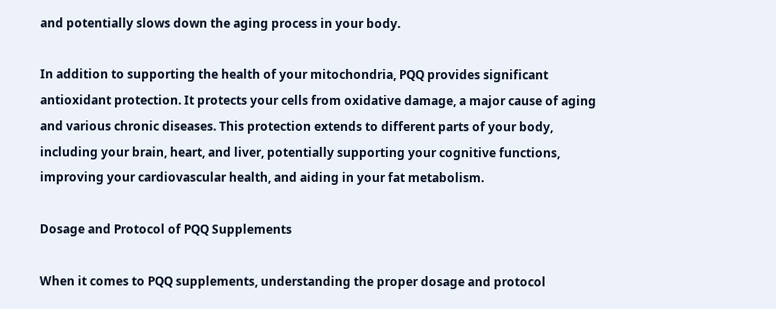and potentially slows down the aging process in your body.

In addition to supporting the health of your mitochondria, PQQ provides significant antioxidant protection. It protects your cells from oxidative damage, a major cause of aging and various chronic diseases. This protection extends to different parts of your body, including your brain, heart, and liver, potentially supporting your cognitive functions, improving your cardiovascular health, and aiding in your fat metabolism.

Dosage and Protocol of PQQ Supplements

When it comes to PQQ supplements, understanding the proper dosage and protocol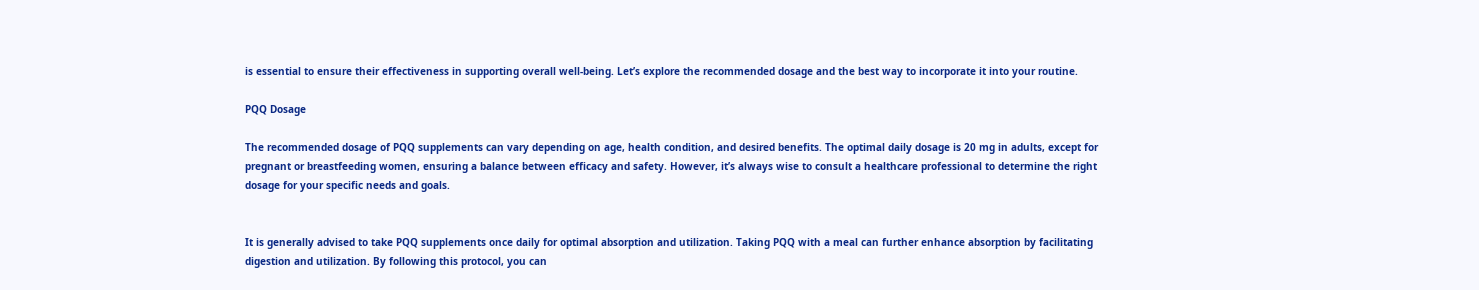is essential to ensure their effectiveness in supporting overall well-being. Let’s explore the recommended dosage and the best way to incorporate it into your routine.

PQQ Dosage

The recommended dosage of PQQ supplements can vary depending on age, health condition, and desired benefits. The optimal daily dosage is 20 mg in adults, except for pregnant or breastfeeding women, ensuring a balance between efficacy and safety. However, it’s always wise to consult a healthcare professional to determine the right dosage for your specific needs and goals.


It is generally advised to take PQQ supplements once daily for optimal absorption and utilization. Taking PQQ with a meal can further enhance absorption by facilitating digestion and utilization. By following this protocol, you can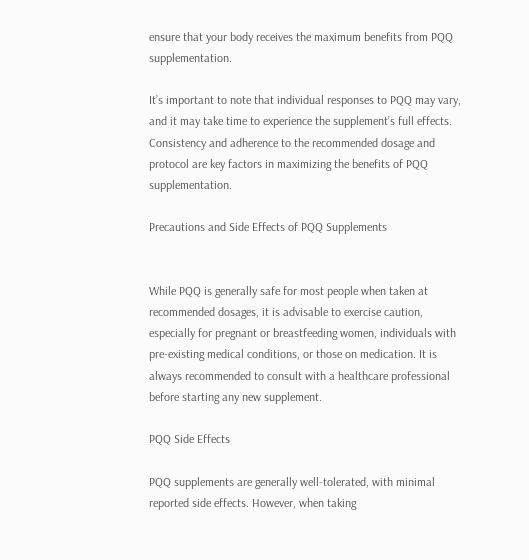ensure that your body receives the maximum benefits from PQQ supplementation.

It’s important to note that individual responses to PQQ may vary, and it may take time to experience the supplement’s full effects. Consistency and adherence to the recommended dosage and protocol are key factors in maximizing the benefits of PQQ supplementation.

Precautions and Side Effects of PQQ Supplements


While PQQ is generally safe for most people when taken at recommended dosages, it is advisable to exercise caution, especially for pregnant or breastfeeding women, individuals with pre-existing medical conditions, or those on medication. It is always recommended to consult with a healthcare professional before starting any new supplement.

PQQ Side Effects

PQQ supplements are generally well-tolerated, with minimal reported side effects. However, when taking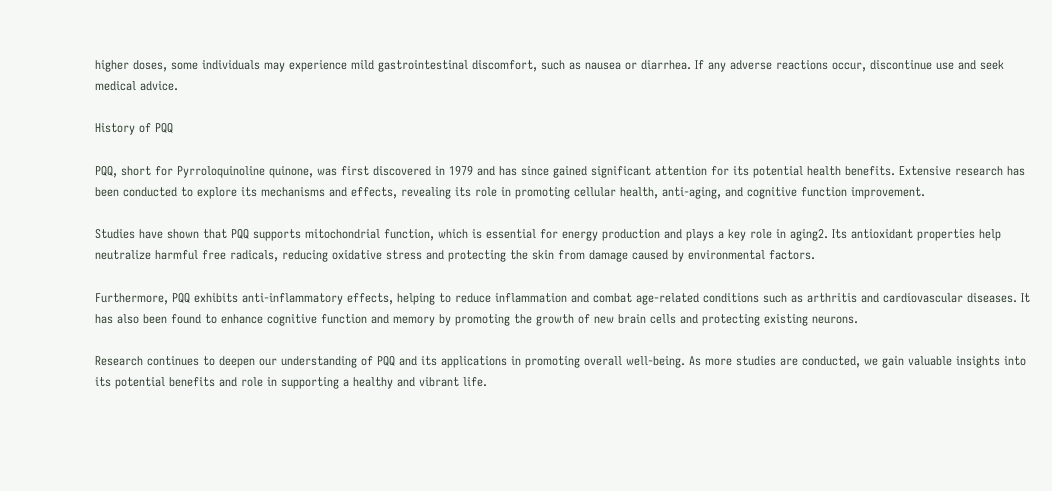higher doses, some individuals may experience mild gastrointestinal discomfort, such as nausea or diarrhea. If any adverse reactions occur, discontinue use and seek medical advice.

History of PQQ

PQQ, short for Pyrroloquinoline quinone, was first discovered in 1979 and has since gained significant attention for its potential health benefits. Extensive research has been conducted to explore its mechanisms and effects, revealing its role in promoting cellular health, anti-aging, and cognitive function improvement.

Studies have shown that PQQ supports mitochondrial function, which is essential for energy production and plays a key role in aging2. Its antioxidant properties help neutralize harmful free radicals, reducing oxidative stress and protecting the skin from damage caused by environmental factors.

Furthermore, PQQ exhibits anti-inflammatory effects, helping to reduce inflammation and combat age-related conditions such as arthritis and cardiovascular diseases. It has also been found to enhance cognitive function and memory by promoting the growth of new brain cells and protecting existing neurons.

Research continues to deepen our understanding of PQQ and its applications in promoting overall well-being. As more studies are conducted, we gain valuable insights into its potential benefits and role in supporting a healthy and vibrant life.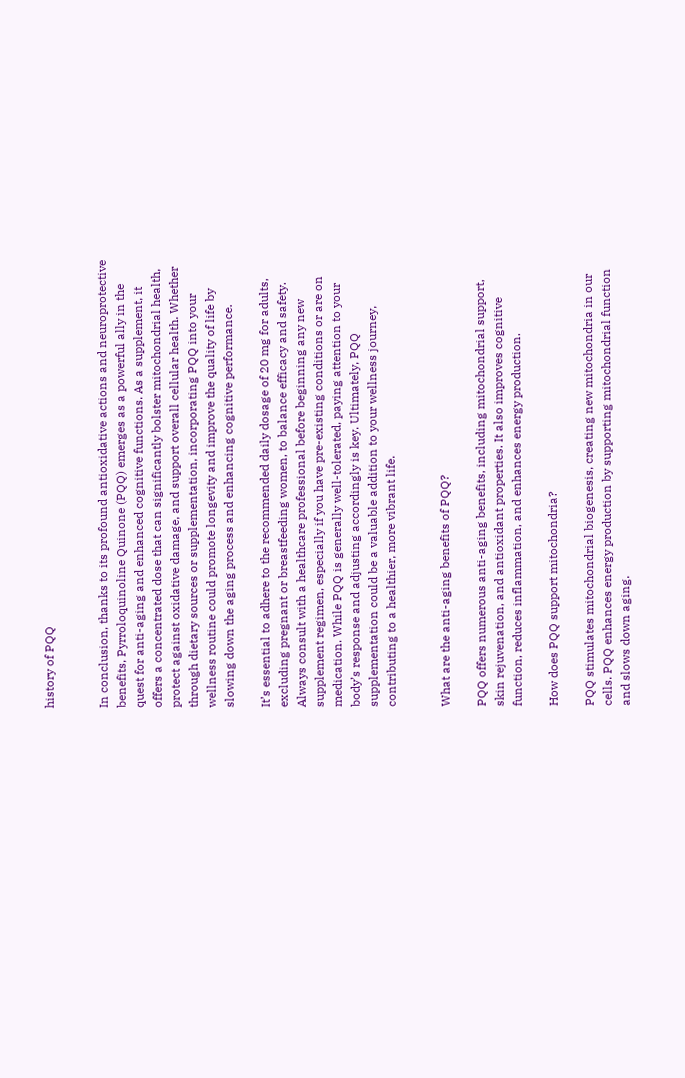history of PQQ


In conclusion, thanks to its profound antioxidative actions and neuroprotective benefits, Pyrroloquinoline Quinone (PQQ) emerges as a powerful ally in the quest for anti-aging and enhanced cognitive functions. As a supplement, it offers a concentrated dose that can significantly bolster mitochondrial health, protect against oxidative damage, and support overall cellular health. Whether through dietary sources or supplementation, incorporating PQQ into your wellness routine could promote longevity and improve the quality of life by slowing down the aging process and enhancing cognitive performance.

It’s essential to adhere to the recommended daily dosage of 20 mg for adults, excluding pregnant or breastfeeding women, to balance efficacy and safety. Always consult with a healthcare professional before beginning any new supplement regimen, especially if you have pre-existing conditions or are on medication. While PQQ is generally well-tolerated, paying attention to your body’s response and adjusting accordingly is key. Ultimately, PQQ supplementation could be a valuable addition to your wellness journey, contributing to a healthier, more vibrant life.


What are the anti-aging benefits of PQQ?

PQQ offers numerous anti-aging benefits, including mitochondrial support, skin rejuvenation, and antioxidant properties. It also improves cognitive function, reduces inflammation, and enhances energy production.

How does PQQ support mitochondria?

PQQ stimulates mitochondrial biogenesis, creating new mitochondria in our cells. PQQ enhances energy production by supporting mitochondrial function and slows down aging.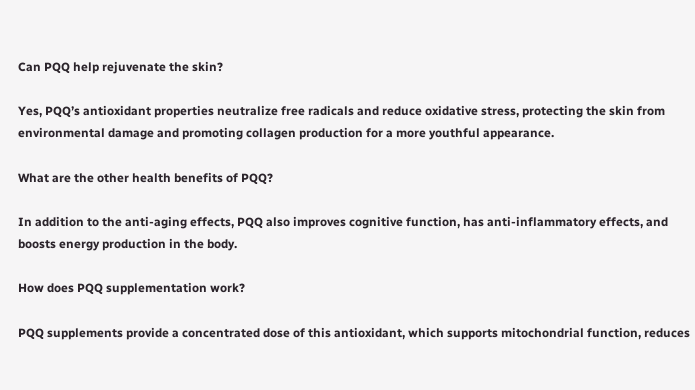Can PQQ help rejuvenate the skin?

Yes, PQQ’s antioxidant properties neutralize free radicals and reduce oxidative stress, protecting the skin from environmental damage and promoting collagen production for a more youthful appearance.

What are the other health benefits of PQQ?

In addition to the anti-aging effects, PQQ also improves cognitive function, has anti-inflammatory effects, and boosts energy production in the body.

How does PQQ supplementation work?

PQQ supplements provide a concentrated dose of this antioxidant, which supports mitochondrial function, reduces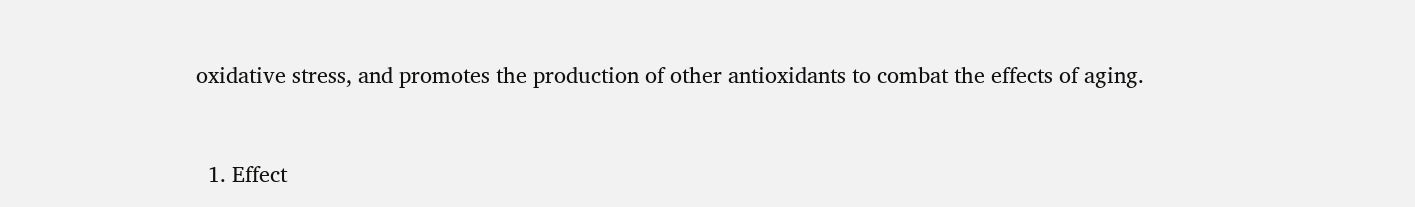oxidative stress, and promotes the production of other antioxidants to combat the effects of aging.


  1. Effect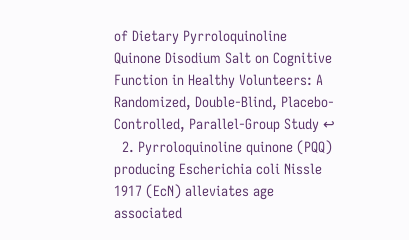of Dietary Pyrroloquinoline Quinone Disodium Salt on Cognitive Function in Healthy Volunteers: A Randomized, Double-Blind, Placebo-Controlled, Parallel-Group Study ↩
  2. Pyrroloquinoline quinone (PQQ) producing Escherichia coli Nissle 1917 (EcN) alleviates age associated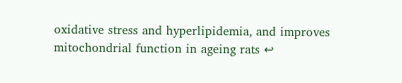oxidative stress and hyperlipidemia, and improves mitochondrial function in ageing rats ↩